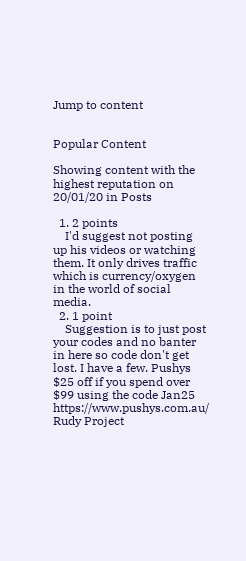Jump to content


Popular Content

Showing content with the highest reputation on 20/01/20 in Posts

  1. 2 points
    I'd suggest not posting up his videos or watching them. It only drives traffic which is currency/oxygen in the world of social media.
  2. 1 point
    Suggestion is to just post your codes and no banter in here so code don't get lost. I have a few. Pushys $25 off if you spend over $99 using the code Jan25 https://www.pushys.com.au/ Rudy Project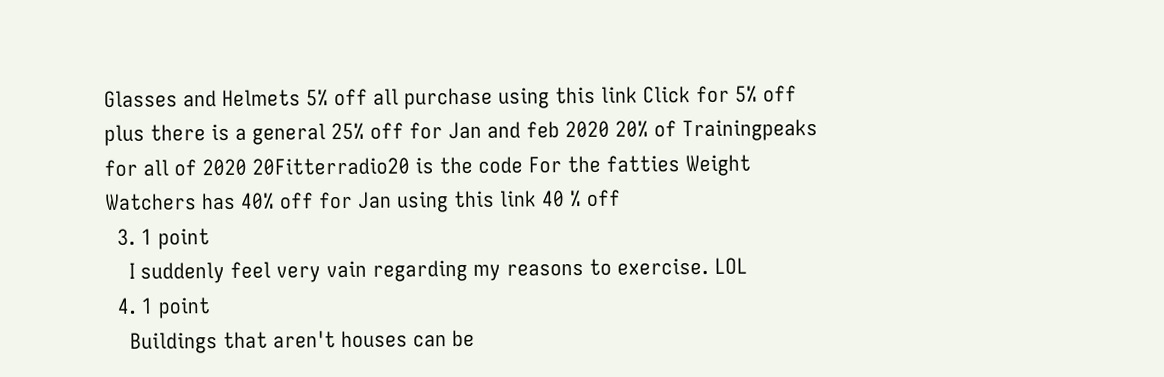Glasses and Helmets 5% off all purchase using this link Click for 5% off plus there is a general 25% off for Jan and feb 2020 20% of Trainingpeaks for all of 2020 20Fitterradio20 is the code For the fatties Weight Watchers has 40% off for Jan using this link 40 % off
  3. 1 point
    I suddenly feel very vain regarding my reasons to exercise. LOL
  4. 1 point
    Buildings that aren't houses can be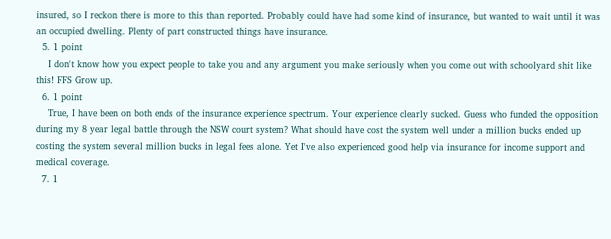insured, so I reckon there is more to this than reported. Probably could have had some kind of insurance, but wanted to wait until it was an occupied dwelling. Plenty of part constructed things have insurance.
  5. 1 point
    I don't know how you expect people to take you and any argument you make seriously when you come out with schoolyard shit like this! FFS Grow up.
  6. 1 point
    True, I have been on both ends of the insurance experience spectrum. Your experience clearly sucked. Guess who funded the opposition during my 8 year legal battle through the NSW court system? What should have cost the system well under a million bucks ended up costing the system several million bucks in legal fees alone. Yet I've also experienced good help via insurance for income support and medical coverage.
  7. 1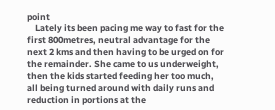point
    Lately its been pacing me way to fast for the first 800metres, neutral advantage for the next 2 kms and then having to be urged on for the remainder. She came to us underweight, then the kids started feeding her too much, all being turned around with daily runs and reduction in portions at the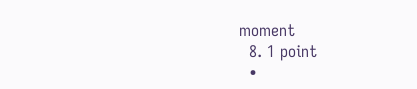moment
  8. 1 point
  •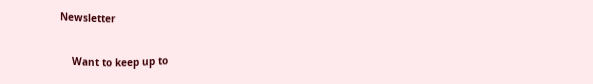Newsletter

    Want to keep up to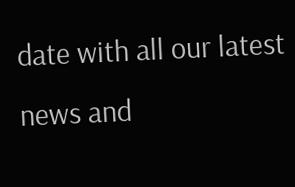date with all our latest news and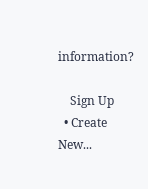information?

    Sign Up
  • Create New...